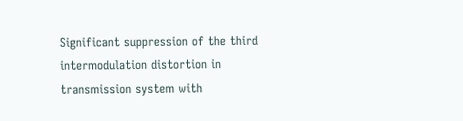Significant suppression of the third intermodulation distortion in transmission system with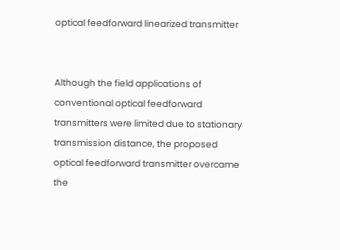optical feedforward linearized transmitter


Although the field applications of conventional optical feedforward transmitters were limited due to stationary transmission distance, the proposed optical feedforward transmitter overcame the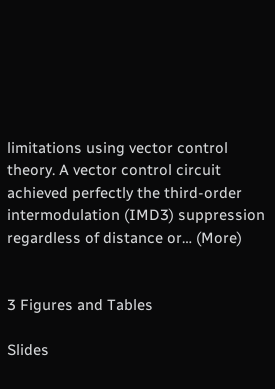limitations using vector control theory. A vector control circuit achieved perfectly the third-order intermodulation (IMD3) suppression regardless of distance or… (More)


3 Figures and Tables

Slides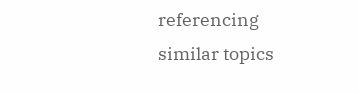referencing similar topics